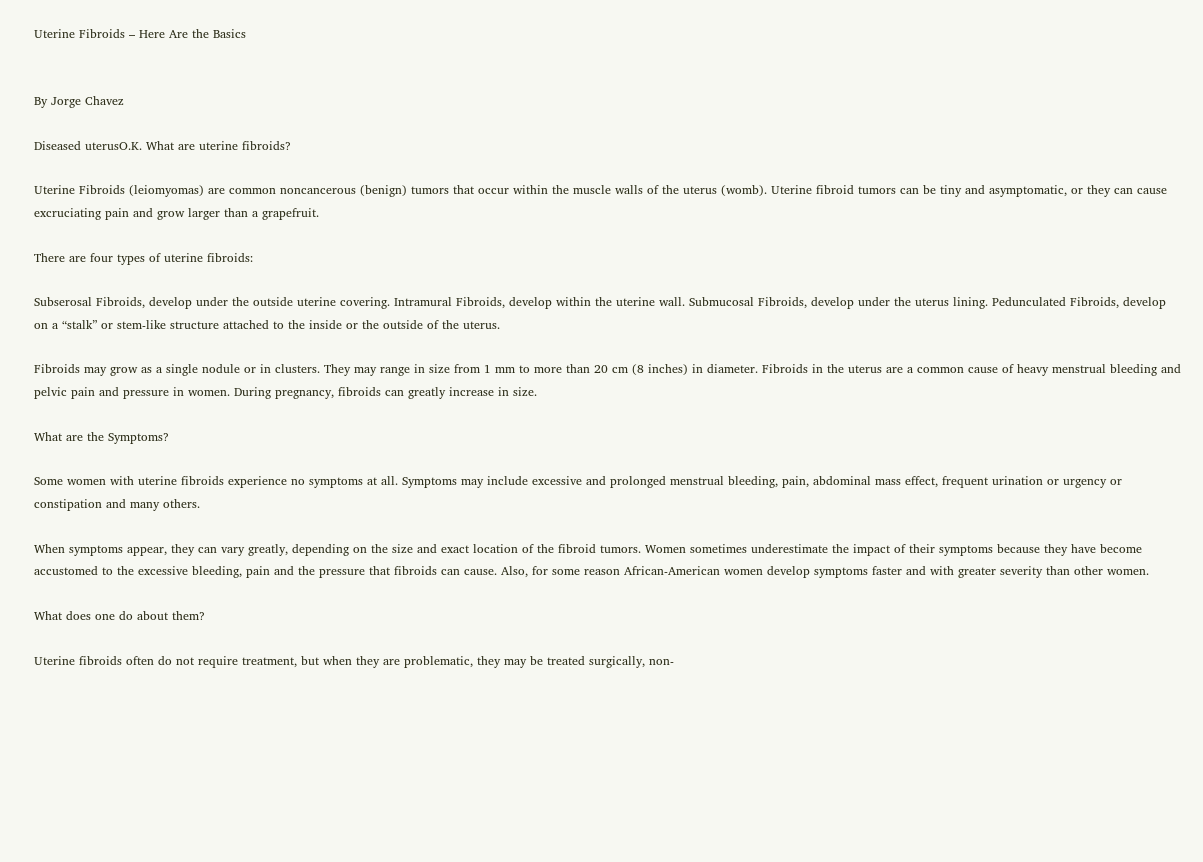Uterine Fibroids – Here Are the Basics


By Jorge Chavez

Diseased uterusO.K. What are uterine fibroids?

Uterine Fibroids (leiomyomas) are common noncancerous (benign) tumors that occur within the muscle walls of the uterus (womb). Uterine fibroid tumors can be tiny and asymptomatic, or they can cause excruciating pain and grow larger than a grapefruit.

There are four types of uterine fibroids:

Subserosal Fibroids, develop under the outside uterine covering. Intramural Fibroids, develop within the uterine wall. Submucosal Fibroids, develop under the uterus lining. Pedunculated Fibroids, develop on a “stalk” or stem-like structure attached to the inside or the outside of the uterus.

Fibroids may grow as a single nodule or in clusters. They may range in size from 1 mm to more than 20 cm (8 inches) in diameter. Fibroids in the uterus are a common cause of heavy menstrual bleeding and pelvic pain and pressure in women. During pregnancy, fibroids can greatly increase in size.

What are the Symptoms?

Some women with uterine fibroids experience no symptoms at all. Symptoms may include excessive and prolonged menstrual bleeding, pain, abdominal mass effect, frequent urination or urgency or constipation and many others.

When symptoms appear, they can vary greatly, depending on the size and exact location of the fibroid tumors. Women sometimes underestimate the impact of their symptoms because they have become accustomed to the excessive bleeding, pain and the pressure that fibroids can cause. Also, for some reason African-American women develop symptoms faster and with greater severity than other women.

What does one do about them?

Uterine fibroids often do not require treatment, but when they are problematic, they may be treated surgically, non-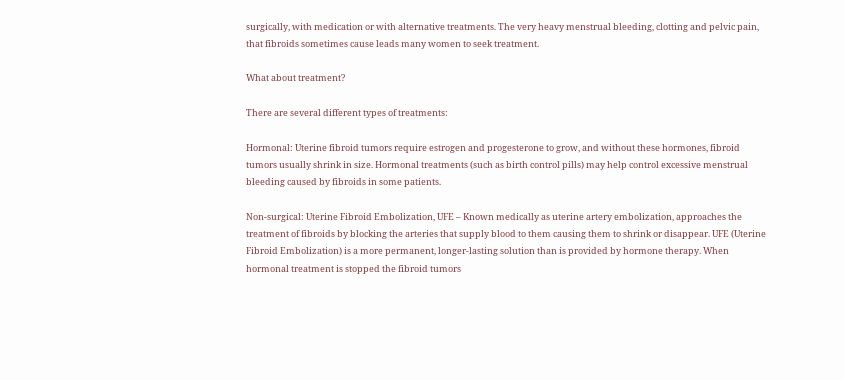surgically, with medication or with alternative treatments. The very heavy menstrual bleeding, clotting and pelvic pain, that fibroids sometimes cause leads many women to seek treatment.

What about treatment?

There are several different types of treatments:

Hormonal: Uterine fibroid tumors require estrogen and progesterone to grow, and without these hormones, fibroid tumors usually shrink in size. Hormonal treatments (such as birth control pills) may help control excessive menstrual bleeding caused by fibroids in some patients.

Non-surgical: Uterine Fibroid Embolization, UFE – Known medically as uterine artery embolization, approaches the treatment of fibroids by blocking the arteries that supply blood to them causing them to shrink or disappear. UFE (Uterine Fibroid Embolization) is a more permanent, longer-lasting solution than is provided by hormone therapy. When hormonal treatment is stopped the fibroid tumors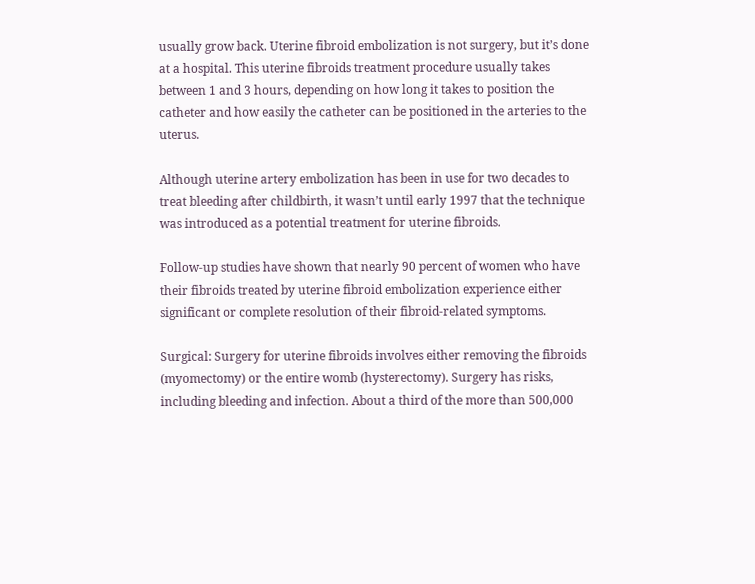usually grow back. Uterine fibroid embolization is not surgery, but it’s done at a hospital. This uterine fibroids treatment procedure usually takes between 1 and 3 hours, depending on how long it takes to position the catheter and how easily the catheter can be positioned in the arteries to the uterus.

Although uterine artery embolization has been in use for two decades to treat bleeding after childbirth, it wasn’t until early 1997 that the technique was introduced as a potential treatment for uterine fibroids.

Follow-up studies have shown that nearly 90 percent of women who have their fibroids treated by uterine fibroid embolization experience either significant or complete resolution of their fibroid-related symptoms.

Surgical: Surgery for uterine fibroids involves either removing the fibroids (myomectomy) or the entire womb (hysterectomy). Surgery has risks, including bleeding and infection. About a third of the more than 500,000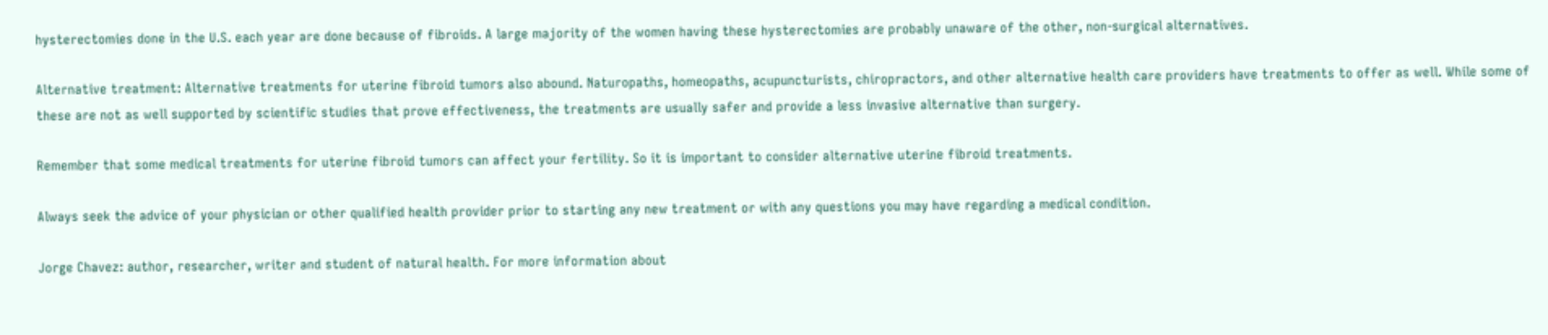hysterectomies done in the U.S. each year are done because of fibroids. A large majority of the women having these hysterectomies are probably unaware of the other, non-surgical alternatives.

Alternative treatment: Alternative treatments for uterine fibroid tumors also abound. Naturopaths, homeopaths, acupuncturists, chiropractors, and other alternative health care providers have treatments to offer as well. While some of these are not as well supported by scientific studies that prove effectiveness, the treatments are usually safer and provide a less invasive alternative than surgery.

Remember that some medical treatments for uterine fibroid tumors can affect your fertility. So it is important to consider alternative uterine fibroid treatments.

Always seek the advice of your physician or other qualified health provider prior to starting any new treatment or with any questions you may have regarding a medical condition.

Jorge Chavez: author, researcher, writer and student of natural health. For more information about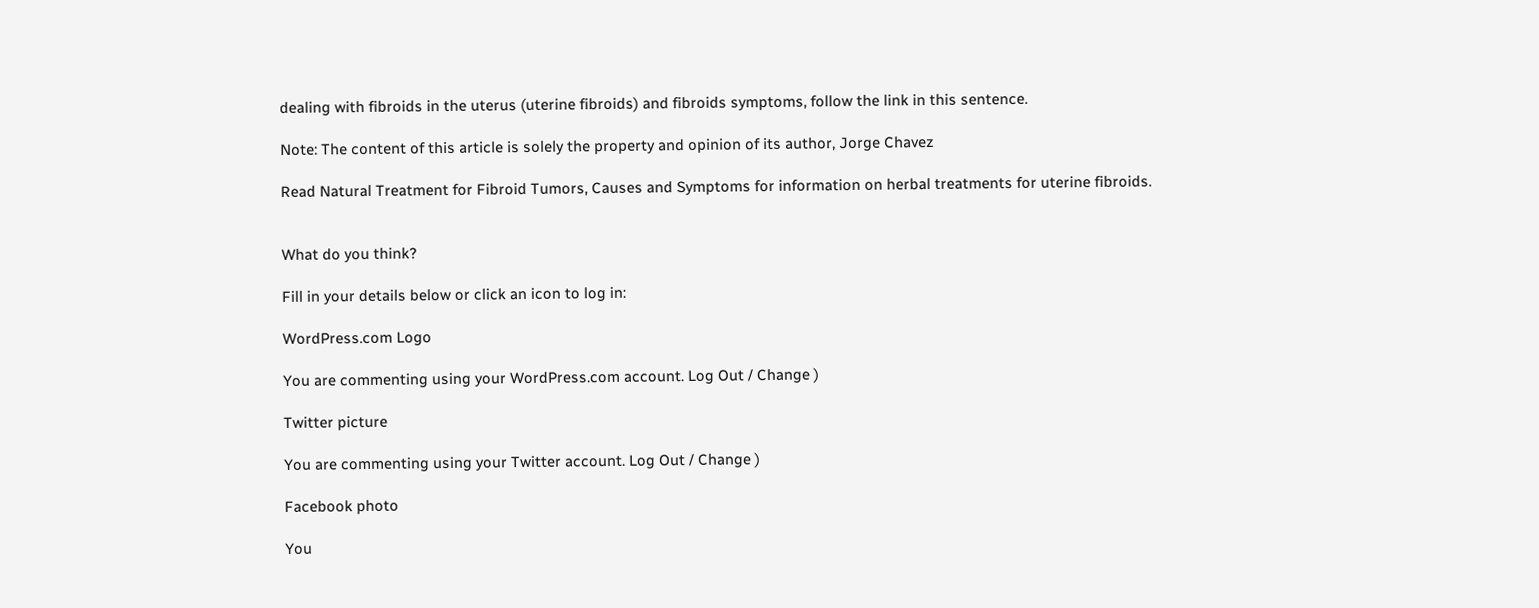dealing with fibroids in the uterus (uterine fibroids) and fibroids symptoms, follow the link in this sentence.

Note: The content of this article is solely the property and opinion of its author, Jorge Chavez

Read Natural Treatment for Fibroid Tumors, Causes and Symptoms for information on herbal treatments for uterine fibroids.


What do you think?

Fill in your details below or click an icon to log in:

WordPress.com Logo

You are commenting using your WordPress.com account. Log Out / Change )

Twitter picture

You are commenting using your Twitter account. Log Out / Change )

Facebook photo

You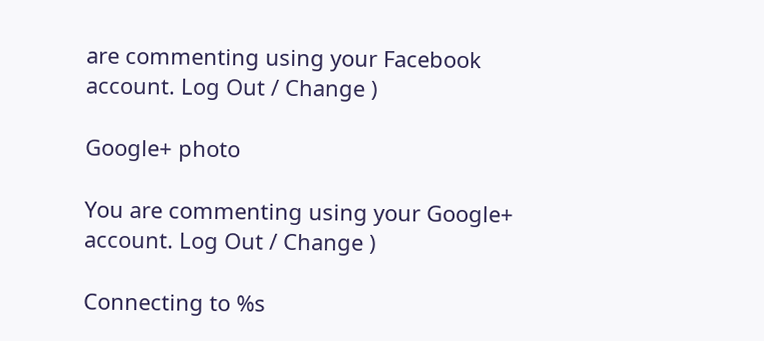are commenting using your Facebook account. Log Out / Change )

Google+ photo

You are commenting using your Google+ account. Log Out / Change )

Connecting to %s